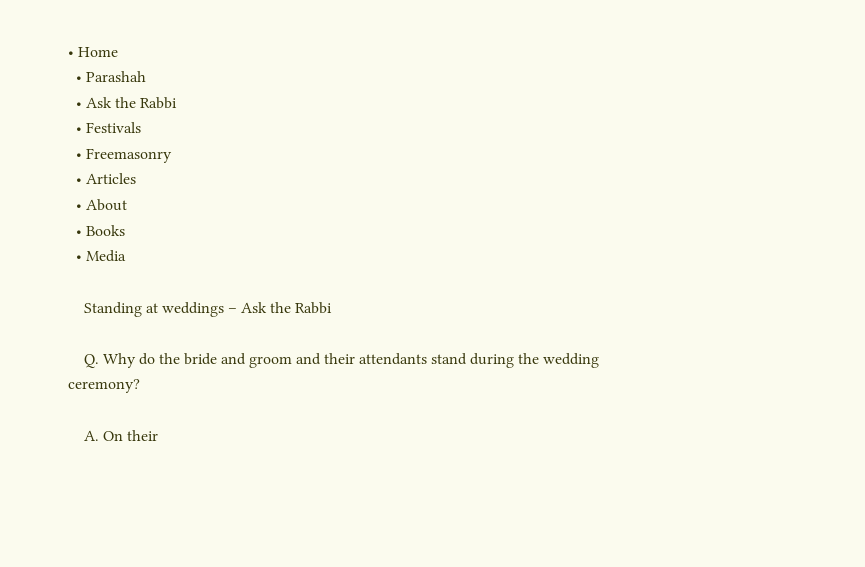• Home
  • Parashah
  • Ask the Rabbi
  • Festivals
  • Freemasonry
  • Articles
  • About
  • Books
  • Media

    Standing at weddings – Ask the Rabbi

    Q. Why do the bride and groom and their attendants stand during the wedding ceremony?

    A. On their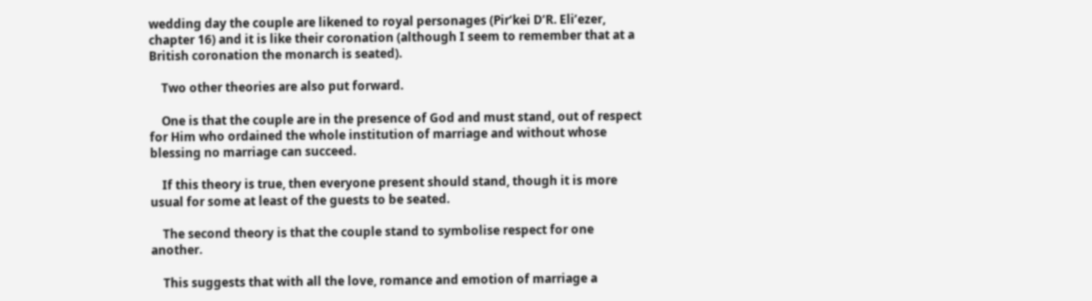wedding day the couple are likened to royal personages (Pir’kei D’R. Eli’ezer, chapter 16) and it is like their coronation (although I seem to remember that at a British coronation the monarch is seated).

    Two other theories are also put forward.

    One is that the couple are in the presence of God and must stand, out of respect for Him who ordained the whole institution of marriage and without whose blessing no marriage can succeed.

    If this theory is true, then everyone present should stand, though it is more usual for some at least of the guests to be seated.

    The second theory is that the couple stand to symbolise respect for one another.

    This suggests that with all the love, romance and emotion of marriage a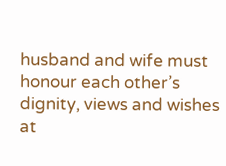husband and wife must honour each other’s dignity, views and wishes at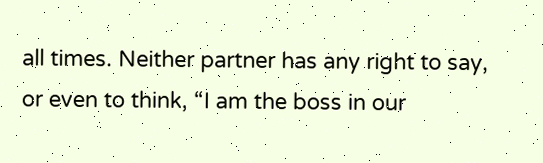all times. Neither partner has any right to say, or even to think, “I am the boss in our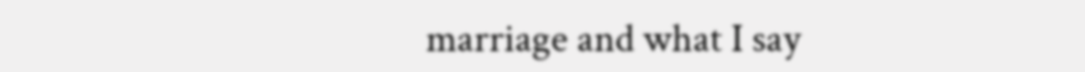marriage and what I say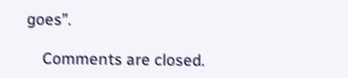goes”.

    Comments are closed.